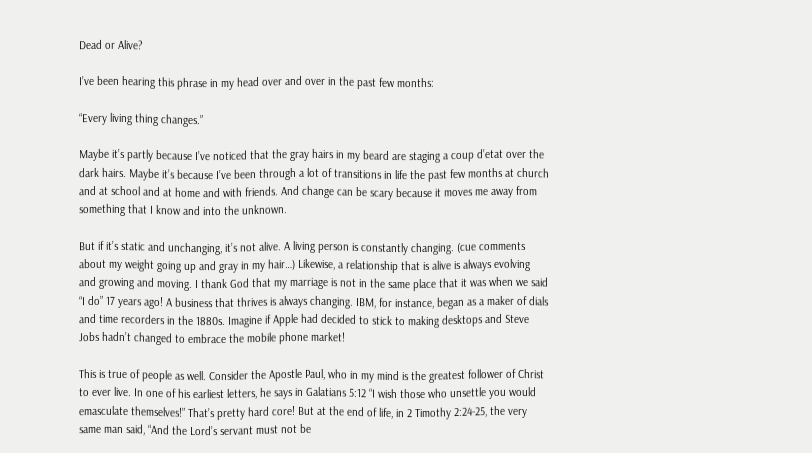Dead or Alive?

I’ve been hearing this phrase in my head over and over in the past few months:

“Every living thing changes.”

Maybe it’s partly because I’ve noticed that the gray hairs in my beard are staging a coup d’etat over the dark hairs. Maybe it’s because I’ve been through a lot of transitions in life the past few months at church and at school and at home and with friends. And change can be scary because it moves me away from something that I know and into the unknown.

But if it’s static and unchanging, it’s not alive. A living person is constantly changing. (cue comments about my weight going up and gray in my hair…) Likewise, a relationship that is alive is always evolving and growing and moving. I thank God that my marriage is not in the same place that it was when we said “I do” 17 years ago! A business that thrives is always changing. IBM, for instance, began as a maker of dials and time recorders in the 1880s. Imagine if Apple had decided to stick to making desktops and Steve Jobs hadn’t changed to embrace the mobile phone market!

This is true of people as well. Consider the Apostle Paul, who in my mind is the greatest follower of Christ to ever live. In one of his earliest letters, he says in Galatians 5:12 “I wish those who unsettle you would emasculate themselves!” That’s pretty hard core! But at the end of life, in 2 Timothy 2:24-25, the very same man said, “And the Lord’s servant must not be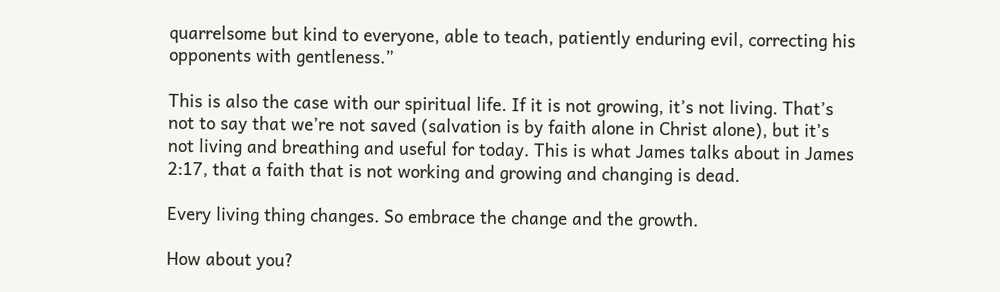quarrelsome but kind to everyone, able to teach, patiently enduring evil, correcting his opponents with gentleness.”

This is also the case with our spiritual life. If it is not growing, it’s not living. That’s not to say that we’re not saved (salvation is by faith alone in Christ alone), but it’s not living and breathing and useful for today. This is what James talks about in James 2:17, that a faith that is not working and growing and changing is dead.

Every living thing changes. So embrace the change and the growth.

How about you?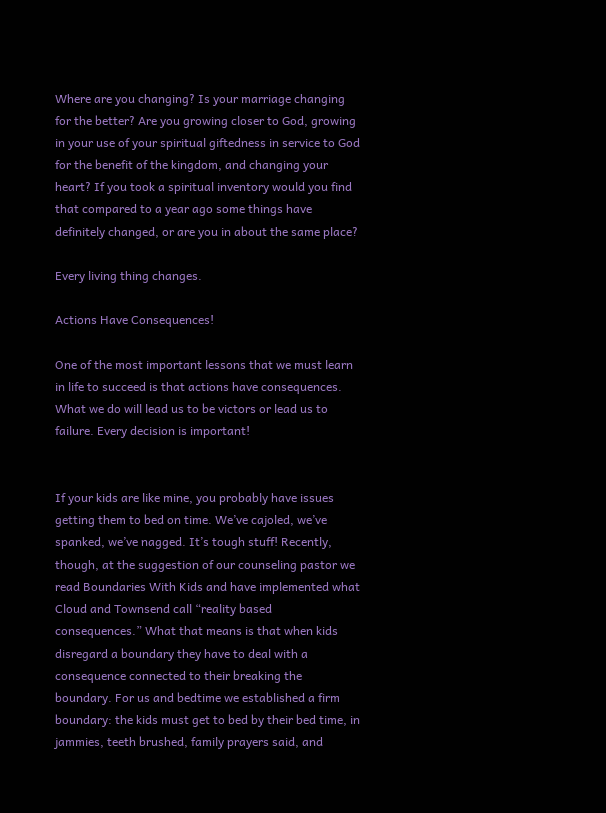Where are you changing? Is your marriage changing for the better? Are you growing closer to God, growing in your use of your spiritual giftedness in service to God for the benefit of the kingdom, and changing your heart? If you took a spiritual inventory would you find that compared to a year ago some things have definitely changed, or are you in about the same place?

Every living thing changes.

Actions Have Consequences!

One of the most important lessons that we must learn in life to succeed is that actions have consequences. What we do will lead us to be victors or lead us to failure. Every decision is important!


If your kids are like mine, you probably have issues getting them to bed on time. We’ve cajoled, we’ve spanked, we’ve nagged. It’s tough stuff! Recently, though, at the suggestion of our counseling pastor we read Boundaries With Kids and have implemented what Cloud and Townsend call “reality based consequences.” What that means is that when kids disregard a boundary they have to deal with a consequence connected to their breaking the boundary. For us and bedtime we established a firm boundary: the kids must get to bed by their bed time, in jammies, teeth brushed, family prayers said, and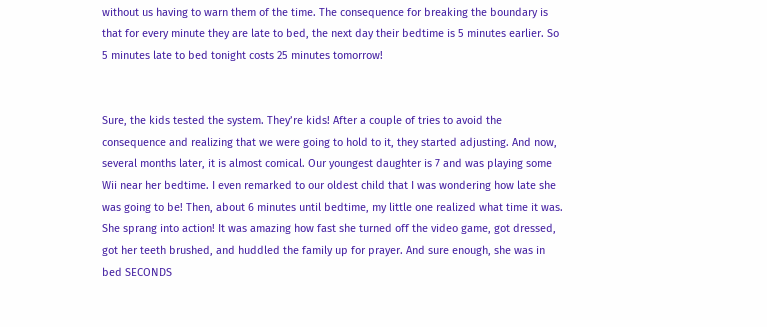without us having to warn them of the time. The consequence for breaking the boundary is that for every minute they are late to bed, the next day their bedtime is 5 minutes earlier. So 5 minutes late to bed tonight costs 25 minutes tomorrow!


Sure, the kids tested the system. They’re kids! After a couple of tries to avoid the consequence and realizing that we were going to hold to it, they started adjusting. And now, several months later, it is almost comical. Our youngest daughter is 7 and was playing some Wii near her bedtime. I even remarked to our oldest child that I was wondering how late she was going to be! Then, about 6 minutes until bedtime, my little one realized what time it was. She sprang into action! It was amazing how fast she turned off the video game, got dressed, got her teeth brushed, and huddled the family up for prayer. And sure enough, she was in bed SECONDS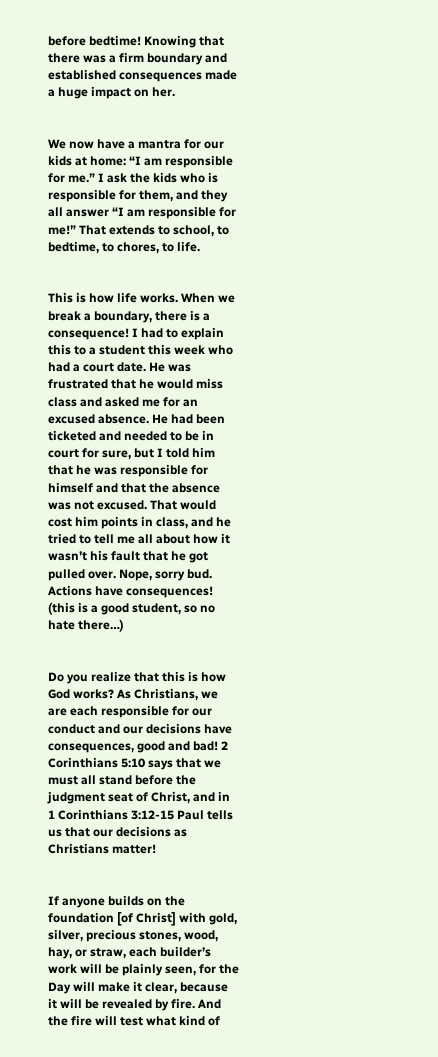before bedtime! Knowing that there was a firm boundary and established consequences made a huge impact on her.


We now have a mantra for our kids at home: “I am responsible for me.” I ask the kids who is responsible for them, and they all answer “I am responsible for me!” That extends to school, to bedtime, to chores, to life.


This is how life works. When we break a boundary, there is a consequence! I had to explain this to a student this week who had a court date. He was frustrated that he would miss class and asked me for an excused absence. He had been ticketed and needed to be in court for sure, but I told him that he was responsible for himself and that the absence was not excused. That would cost him points in class, and he tried to tell me all about how it wasn’t his fault that he got pulled over. Nope, sorry bud. Actions have consequences! (this is a good student, so no hate there…)


Do you realize that this is how God works? As Christians, we are each responsible for our conduct and our decisions have consequences, good and bad! 2 Corinthians 5:10 says that we must all stand before the judgment seat of Christ, and in 1 Corinthians 3:12-15 Paul tells us that our decisions as Christians matter!


If anyone builds on the foundation [of Christ] with gold, silver, precious stones, wood, hay, or straw, each builder’s work will be plainly seen, for the Day will make it clear, because it will be revealed by fire. And the fire will test what kind of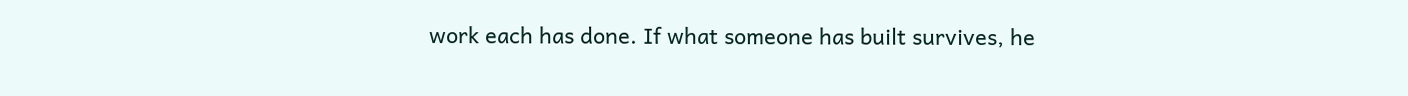work each has done. If what someone has built survives, he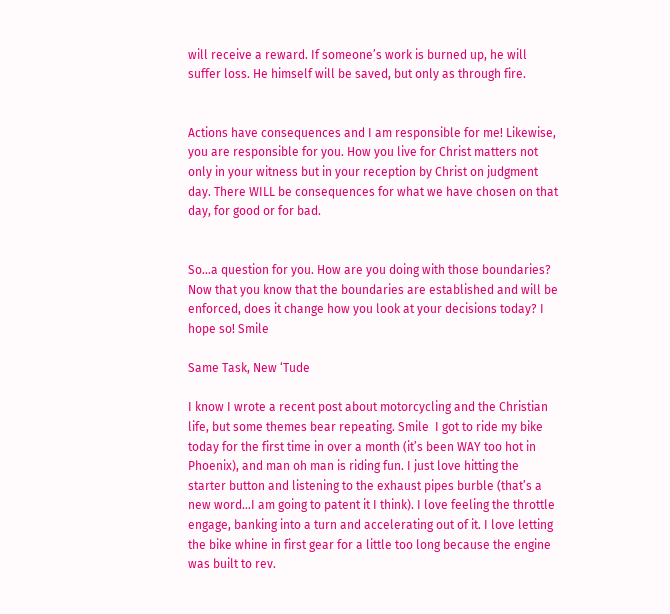will receive a reward. If someone’s work is burned up, he will suffer loss. He himself will be saved, but only as through fire.


Actions have consequences and I am responsible for me! Likewise, you are responsible for you. How you live for Christ matters not only in your witness but in your reception by Christ on judgment day. There WILL be consequences for what we have chosen on that day, for good or for bad.


So…a question for you. How are you doing with those boundaries? Now that you know that the boundaries are established and will be enforced, does it change how you look at your decisions today? I hope so! Smile

Same Task, New ‘Tude

I know I wrote a recent post about motorcycling and the Christian life, but some themes bear repeating. Smile  I got to ride my bike today for the first time in over a month (it’s been WAY too hot in Phoenix), and man oh man is riding fun. I just love hitting the starter button and listening to the exhaust pipes burble (that’s a new word…I am going to patent it I think). I love feeling the throttle engage, banking into a turn and accelerating out of it. I love letting the bike whine in first gear for a little too long because the engine was built to rev.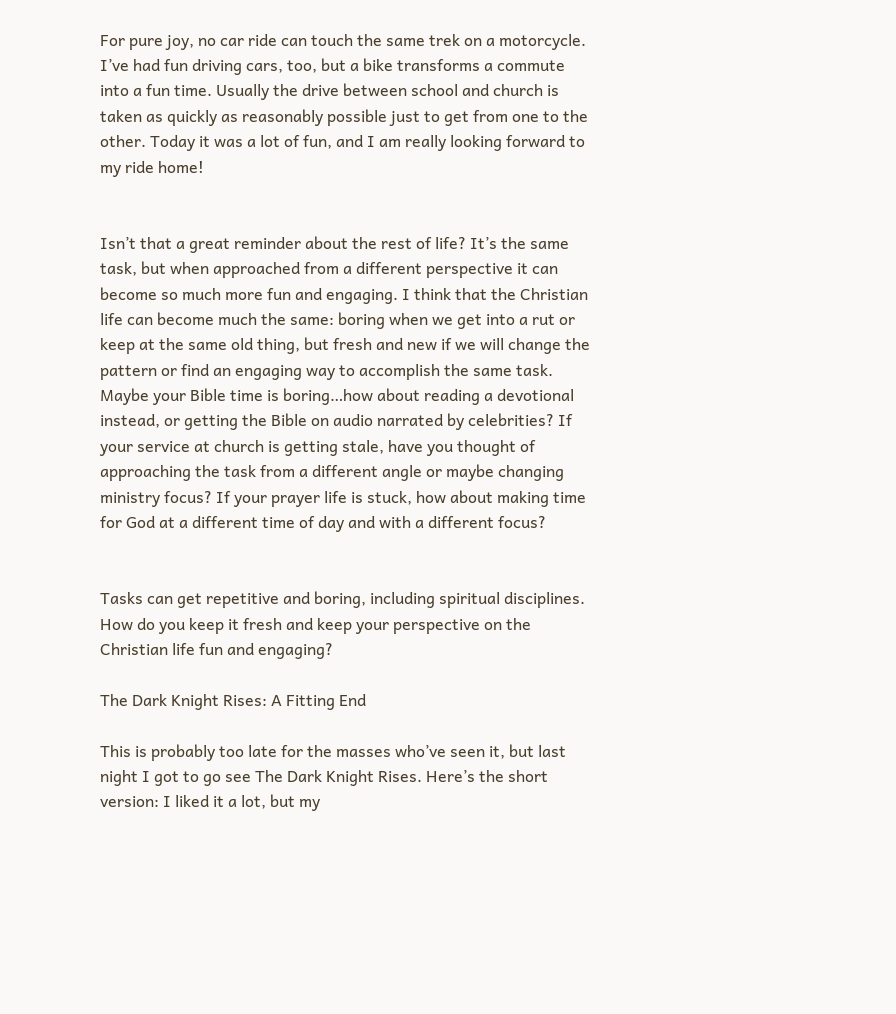For pure joy, no car ride can touch the same trek on a motorcycle. I’ve had fun driving cars, too, but a bike transforms a commute into a fun time. Usually the drive between school and church is taken as quickly as reasonably possible just to get from one to the other. Today it was a lot of fun, and I am really looking forward to my ride home!


Isn’t that a great reminder about the rest of life? It’s the same task, but when approached from a different perspective it can become so much more fun and engaging. I think that the Christian life can become much the same: boring when we get into a rut or keep at the same old thing, but fresh and new if we will change the pattern or find an engaging way to accomplish the same task. Maybe your Bible time is boring…how about reading a devotional instead, or getting the Bible on audio narrated by celebrities? If your service at church is getting stale, have you thought of approaching the task from a different angle or maybe changing ministry focus? If your prayer life is stuck, how about making time for God at a different time of day and with a different focus?


Tasks can get repetitive and boring, including spiritual disciplines. How do you keep it fresh and keep your perspective on the Christian life fun and engaging?

The Dark Knight Rises: A Fitting End

This is probably too late for the masses who’ve seen it, but last night I got to go see The Dark Knight Rises. Here’s the short version: I liked it a lot, but my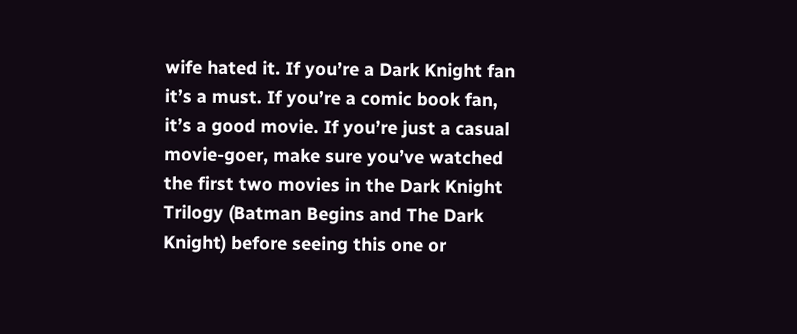wife hated it. If you’re a Dark Knight fan it’s a must. If you’re a comic book fan, it’s a good movie. If you’re just a casual movie-goer, make sure you’ve watched the first two movies in the Dark Knight Trilogy (Batman Begins and The Dark Knight) before seeing this one or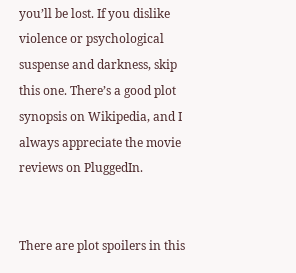you’ll be lost. If you dislike violence or psychological suspense and darkness, skip this one. There’s a good plot synopsis on Wikipedia, and I always appreciate the movie reviews on PluggedIn.


There are plot spoilers in this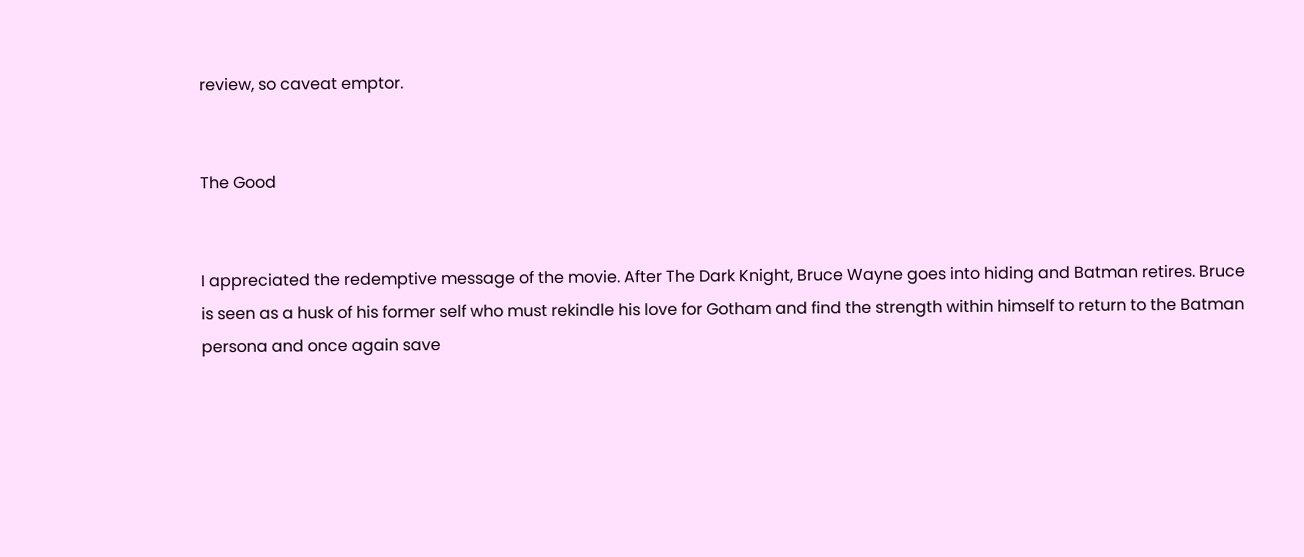review, so caveat emptor.


The Good


I appreciated the redemptive message of the movie. After The Dark Knight, Bruce Wayne goes into hiding and Batman retires. Bruce is seen as a husk of his former self who must rekindle his love for Gotham and find the strength within himself to return to the Batman persona and once again save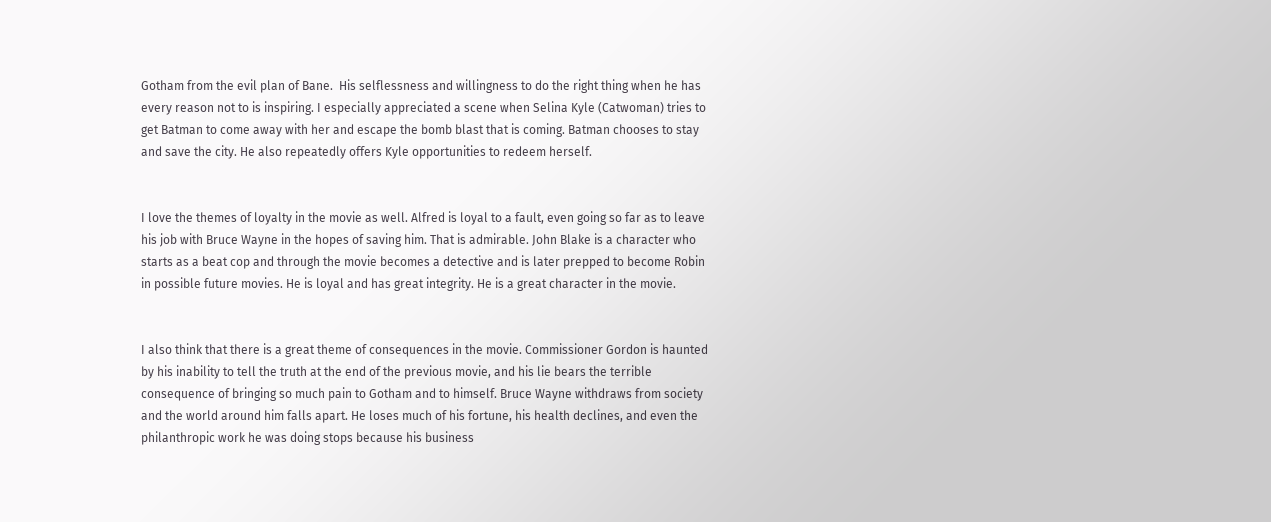Gotham from the evil plan of Bane.  His selflessness and willingness to do the right thing when he has every reason not to is inspiring. I especially appreciated a scene when Selina Kyle (Catwoman) tries to get Batman to come away with her and escape the bomb blast that is coming. Batman chooses to stay and save the city. He also repeatedly offers Kyle opportunities to redeem herself.


I love the themes of loyalty in the movie as well. Alfred is loyal to a fault, even going so far as to leave his job with Bruce Wayne in the hopes of saving him. That is admirable. John Blake is a character who starts as a beat cop and through the movie becomes a detective and is later prepped to become Robin in possible future movies. He is loyal and has great integrity. He is a great character in the movie.


I also think that there is a great theme of consequences in the movie. Commissioner Gordon is haunted by his inability to tell the truth at the end of the previous movie, and his lie bears the terrible consequence of bringing so much pain to Gotham and to himself. Bruce Wayne withdraws from society and the world around him falls apart. He loses much of his fortune, his health declines, and even the philanthropic work he was doing stops because his business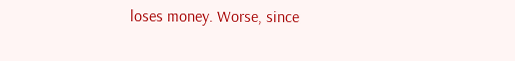loses money. Worse, since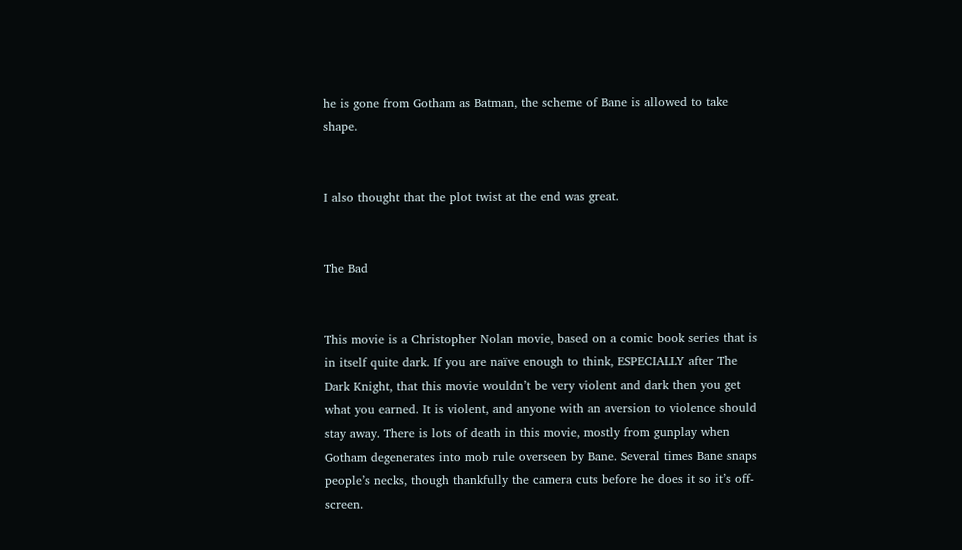he is gone from Gotham as Batman, the scheme of Bane is allowed to take shape.


I also thought that the plot twist at the end was great.


The Bad


This movie is a Christopher Nolan movie, based on a comic book series that is in itself quite dark. If you are naïve enough to think, ESPECIALLY after The Dark Knight, that this movie wouldn’t be very violent and dark then you get what you earned. It is violent, and anyone with an aversion to violence should stay away. There is lots of death in this movie, mostly from gunplay when Gotham degenerates into mob rule overseen by Bane. Several times Bane snaps people’s necks, though thankfully the camera cuts before he does it so it’s off-screen.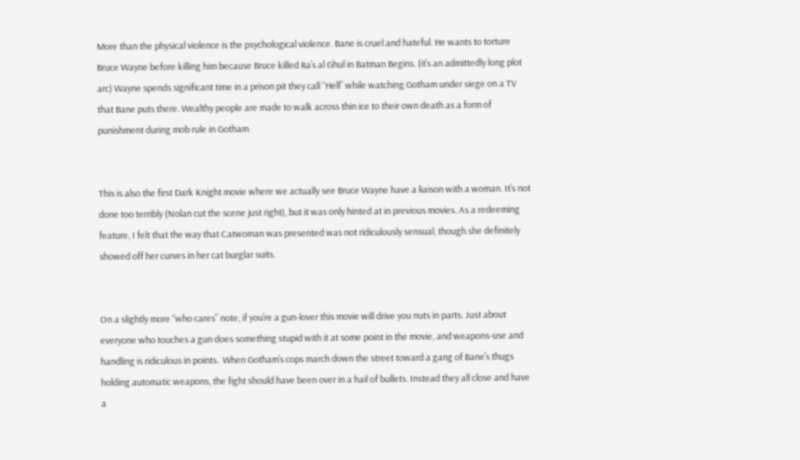More than the physical violence is the psychological violence. Bane is cruel and hateful. He wants to torture Bruce Wayne before killing him because Bruce killed Ra’s al Ghul in Batman Begins. (it’s an admittedly long plot arc) Wayne spends significant time in a prison pit they call “Hell” while watching Gotham under siege on a TV that Bane puts there. Wealthy people are made to walk across thin ice to their own death as a form of punishment during mob rule in Gotham.


This is also the first Dark Knight movie where we actually see Bruce Wayne have a liaison with a woman. It’s not done too terribly (Nolan cut the scene just right), but it was only hinted at in previous movies. As a redeeming feature, I felt that the way that Catwoman was presented was not ridiculously sensual, though she definitely showed off her curves in her cat burglar suits.


On a slightly more “who cares” note, if you’re a gun-lover this movie will drive you nuts in parts. Just about everyone who touches a gun does something stupid with it at some point in the movie, and weapons-use and handling is ridiculous in points.  When Gotham’s cops march down the street toward a gang of Bane’s thugs holding automatic weapons, the fight should have been over in a hail of bullets. Instead they all close and have a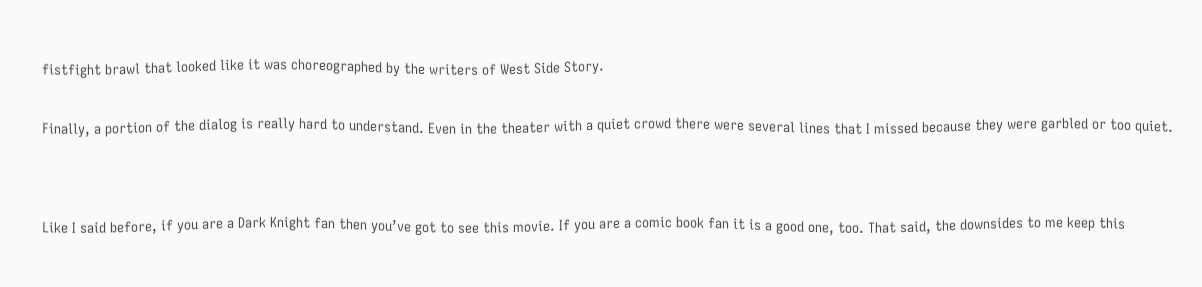fistfight brawl that looked like it was choreographed by the writers of West Side Story.


Finally, a portion of the dialog is really hard to understand. Even in the theater with a quiet crowd there were several lines that I missed because they were garbled or too quiet.




Like I said before, if you are a Dark Knight fan then you’ve got to see this movie. If you are a comic book fan it is a good one, too. That said, the downsides to me keep this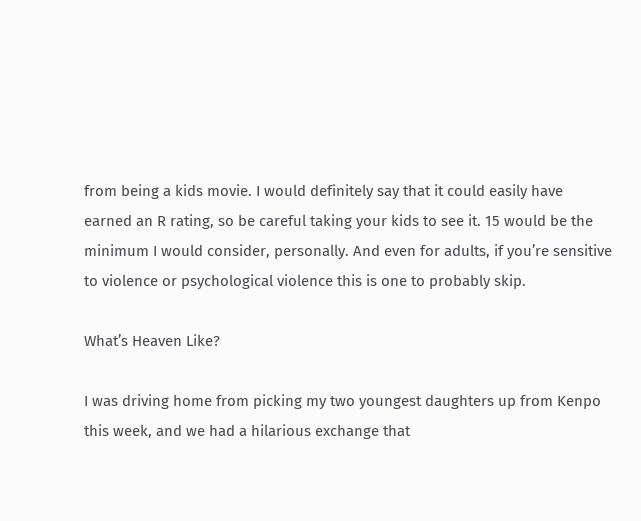from being a kids movie. I would definitely say that it could easily have earned an R rating, so be careful taking your kids to see it. 15 would be the minimum I would consider, personally. And even for adults, if you’re sensitive to violence or psychological violence this is one to probably skip.

What’s Heaven Like?

I was driving home from picking my two youngest daughters up from Kenpo this week, and we had a hilarious exchange that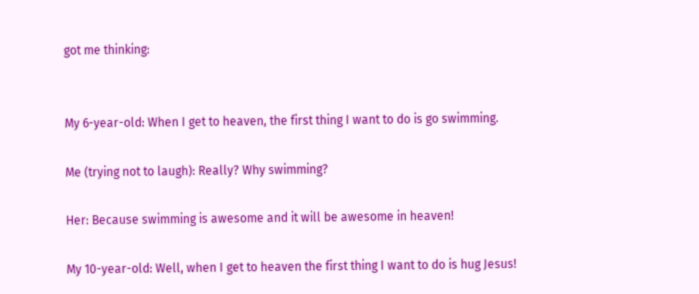got me thinking:


My 6-year-old: When I get to heaven, the first thing I want to do is go swimming.

Me (trying not to laugh): Really? Why swimming?

Her: Because swimming is awesome and it will be awesome in heaven!

My 10-year-old: Well, when I get to heaven the first thing I want to do is hug Jesus!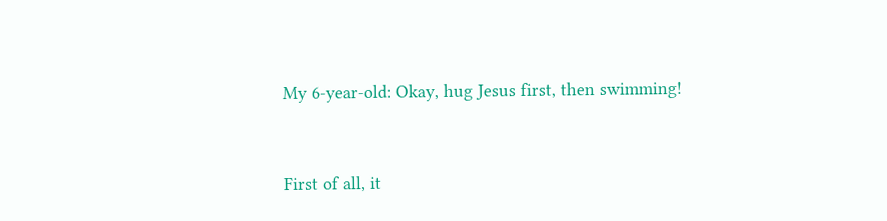My 6-year-old: Okay, hug Jesus first, then swimming!


First of all, it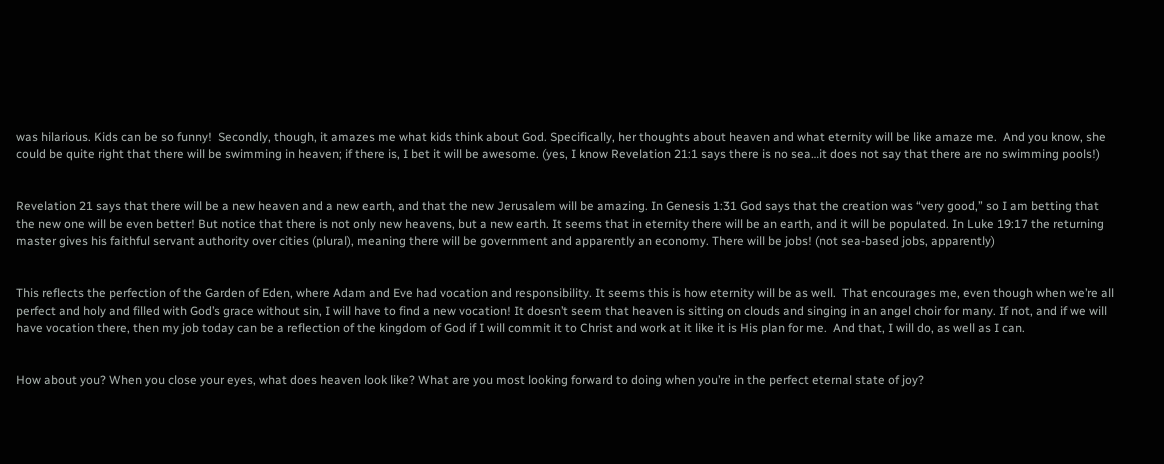was hilarious. Kids can be so funny!  Secondly, though, it amazes me what kids think about God. Specifically, her thoughts about heaven and what eternity will be like amaze me.  And you know, she could be quite right that there will be swimming in heaven; if there is, I bet it will be awesome. (yes, I know Revelation 21:1 says there is no sea…it does not say that there are no swimming pools!)


Revelation 21 says that there will be a new heaven and a new earth, and that the new Jerusalem will be amazing. In Genesis 1:31 God says that the creation was “very good,” so I am betting that the new one will be even better! But notice that there is not only new heavens, but a new earth. It seems that in eternity there will be an earth, and it will be populated. In Luke 19:17 the returning master gives his faithful servant authority over cities (plural), meaning there will be government and apparently an economy. There will be jobs! (not sea-based jobs, apparently)


This reflects the perfection of the Garden of Eden, where Adam and Eve had vocation and responsibility. It seems this is how eternity will be as well.  That encourages me, even though when we’re all perfect and holy and filled with God’s grace without sin, I will have to find a new vocation! It doesn’t seem that heaven is sitting on clouds and singing in an angel choir for many. If not, and if we will have vocation there, then my job today can be a reflection of the kingdom of God if I will commit it to Christ and work at it like it is His plan for me.  And that, I will do, as well as I can.


How about you? When you close your eyes, what does heaven look like? What are you most looking forward to doing when you’re in the perfect eternal state of joy?